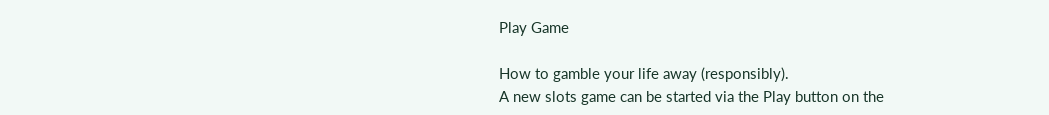Play Game

How to gamble your life away (responsibly).
A new slots game can be started via the Play button on the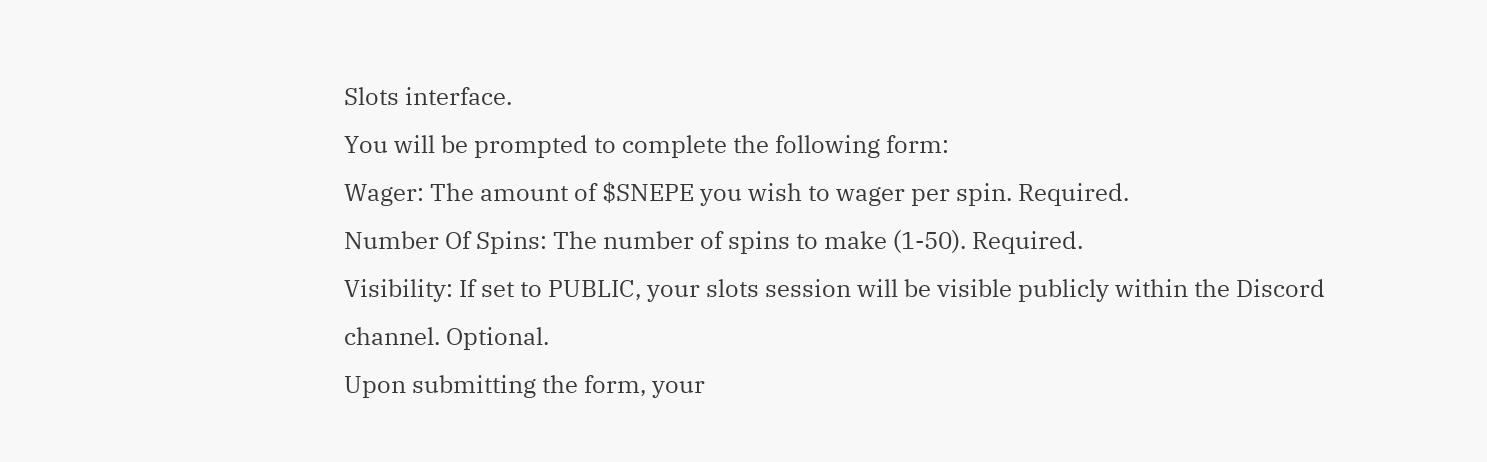Slots interface.
You will be prompted to complete the following form:
Wager: The amount of $SNEPE you wish to wager per spin. Required.
Number Of Spins: The number of spins to make (1-50). Required.
Visibility: If set to PUBLIC, your slots session will be visible publicly within the Discord channel. Optional.
Upon submitting the form, your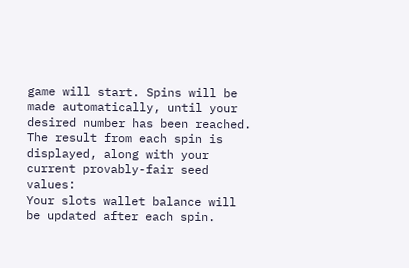game will start. Spins will be made automatically, until your desired number has been reached. The result from each spin is displayed, along with your current provably-fair seed values:
Your slots wallet balance will be updated after each spin.